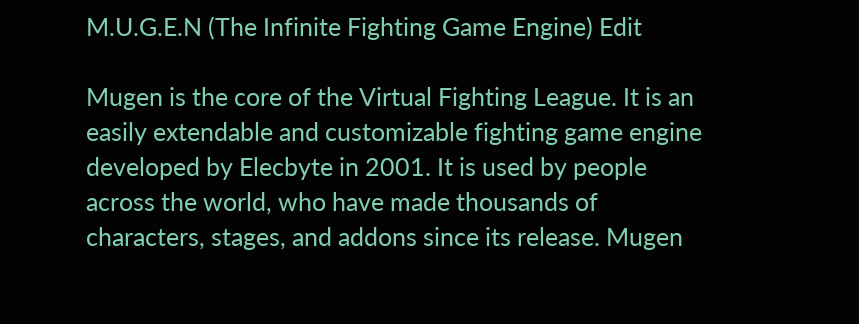M.U.G.E.N (The Infinite Fighting Game Engine) Edit

Mugen is the core of the Virtual Fighting League. It is an easily extendable and customizable fighting game engine developed by Elecbyte in 2001. It is used by people across the world, who have made thousands of characters, stages, and addons since its release. Mugen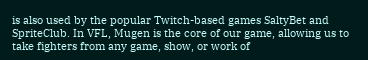is also used by the popular Twitch-based games SaltyBet and SpriteClub. In VFL, Mugen is the core of our game, allowing us to take fighters from any game, show, or work of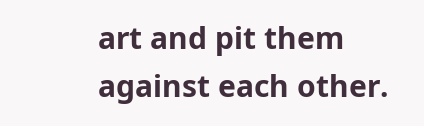art and pit them against each other.